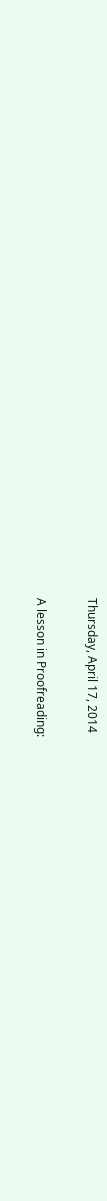Thursday, April 17, 2014

A lesson in Proofreading: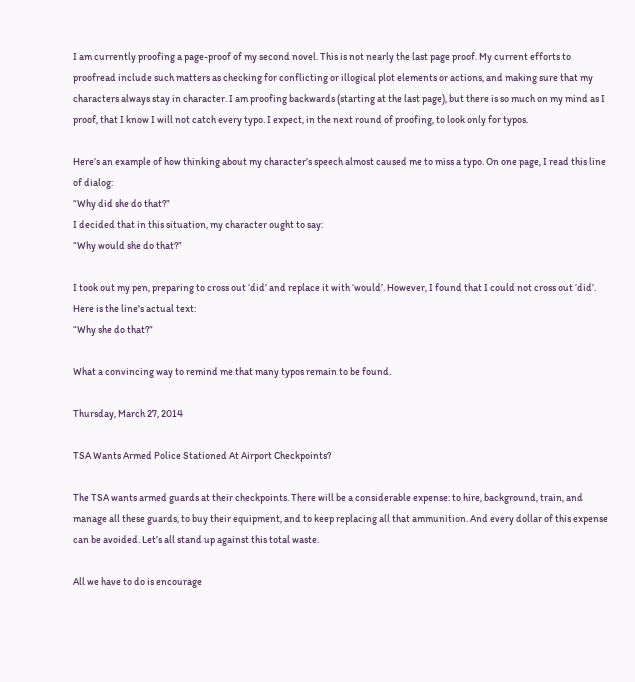I am currently proofing a page-proof of my second novel. This is not nearly the last page proof. My current efforts to proofread include such matters as checking for conflicting or illogical plot elements or actions, and making sure that my characters always stay in character. I am proofing backwards (starting at the last page), but there is so much on my mind as I proof, that I know I will not catch every typo. I expect, in the next round of proofing, to look only for typos.

Here’s an example of how thinking about my character’s speech almost caused me to miss a typo. On one page, I read this line of dialog:
“Why did she do that?”
I decided that in this situation, my character ought to say:
“Why would she do that?”

I took out my pen, preparing to cross out ‘did’ and replace it with ‘would’. However, I found that I could not cross out ‘did’. Here is the line's actual text:
“Why she do that?”

What a convincing way to remind me that many typos remain to be found.

Thursday, March 27, 2014

TSA Wants Armed Police Stationed At Airport Checkpoints?

The TSA wants armed guards at their checkpoints. There will be a considerable expense: to hire, background, train, and manage all these guards, to buy their equipment, and to keep replacing all that ammunition. And every dollar of this expense can be avoided. Let’s all stand up against this total waste.

All we have to do is encourage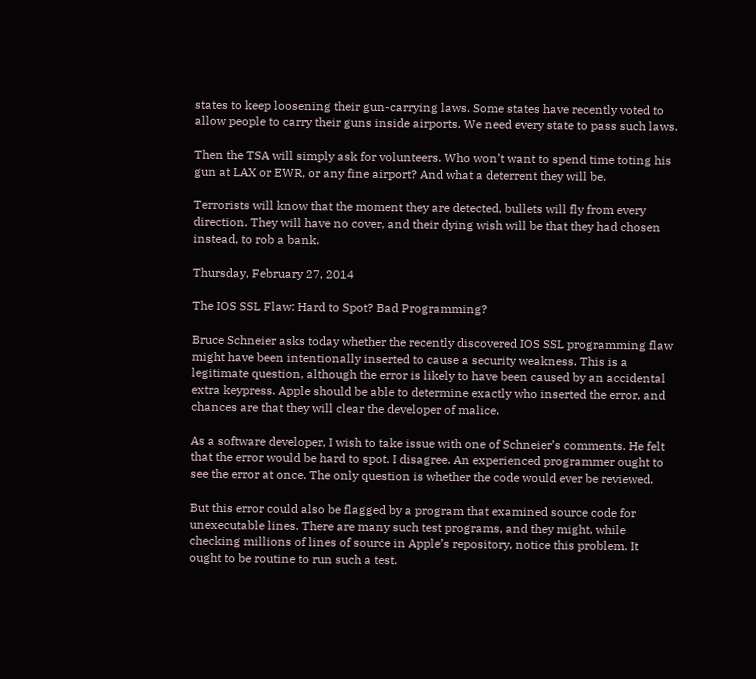states to keep loosening their gun-carrying laws. Some states have recently voted to allow people to carry their guns inside airports. We need every state to pass such laws.

Then the TSA will simply ask for volunteers. Who won’t want to spend time toting his gun at LAX or EWR, or any fine airport? And what a deterrent they will be.

Terrorists will know that the moment they are detected, bullets will fly from every direction. They will have no cover, and their dying wish will be that they had chosen instead, to rob a bank.

Thursday, February 27, 2014

The IOS SSL Flaw: Hard to Spot? Bad Programming?

Bruce Schneier asks today whether the recently discovered IOS SSL programming flaw might have been intentionally inserted to cause a security weakness. This is a legitimate question, although the error is likely to have been caused by an accidental extra keypress. Apple should be able to determine exactly who inserted the error, and chances are that they will clear the developer of malice.

As a software developer, I wish to take issue with one of Schneier’s comments. He felt that the error would be hard to spot. I disagree. An experienced programmer ought to see the error at once. The only question is whether the code would ever be reviewed.

But this error could also be flagged by a program that examined source code for unexecutable lines. There are many such test programs, and they might, while checking millions of lines of source in Apple’s repository, notice this problem. It ought to be routine to run such a test.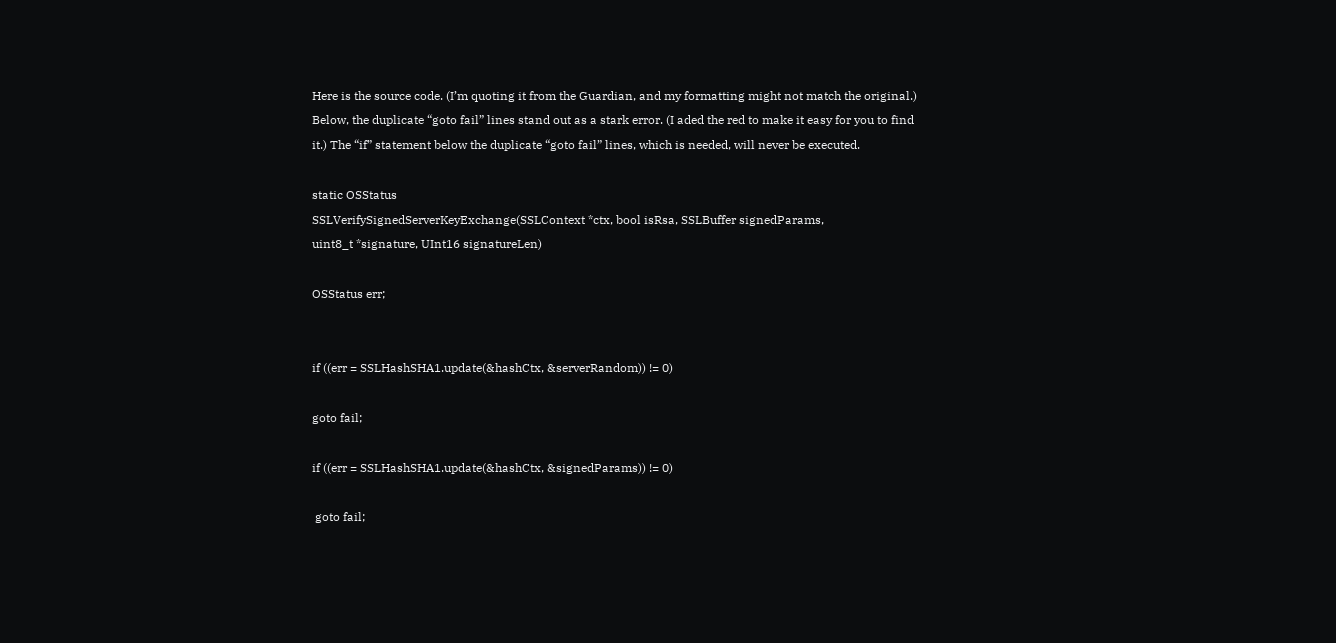Here is the source code. (I’m quoting it from the Guardian, and my formatting might not match the original.) Below, the duplicate “goto fail” lines stand out as a stark error. (I aded the red to make it easy for you to find it.) The “if” statement below the duplicate “goto fail” lines, which is needed, will never be executed.

static OSStatus
SSLVerifySignedServerKeyExchange(SSLContext *ctx, bool isRsa, SSLBuffer signedParams,
uint8_t *signature, UInt16 signatureLen)

OSStatus err;


if ((err = SSLHashSHA1.update(&hashCtx, &serverRandom)) != 0)

goto fail;

if ((err = SSLHashSHA1.update(&hashCtx, &signedParams)) != 0)

 goto fail;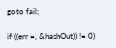goto fail;

if ((err =, &hashOut)) != 0)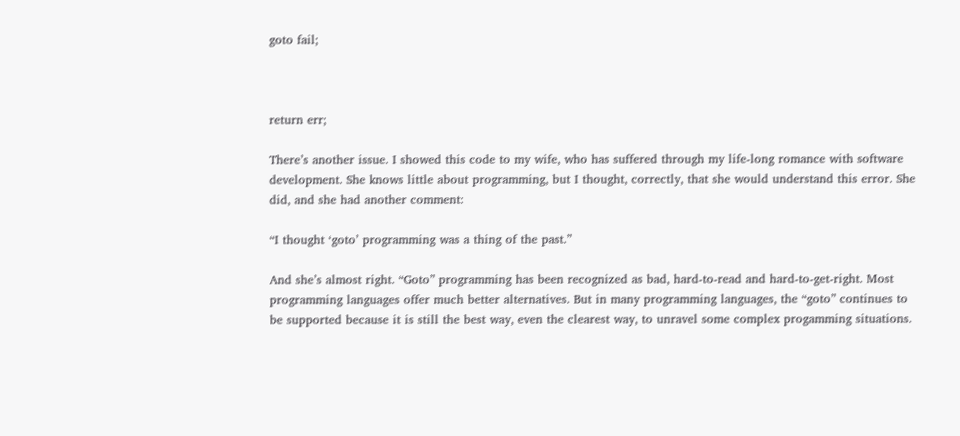goto fail;



return err;

There’s another issue. I showed this code to my wife, who has suffered through my life-long romance with software development. She knows little about programming, but I thought, correctly, that she would understand this error. She did, and she had another comment:

“I thought ‘goto’ programming was a thing of the past.”

And she’s almost right. “Goto” programming has been recognized as bad, hard-to-read and hard-to-get-right. Most programming languages offer much better alternatives. But in many programming languages, the “goto” continues to be supported because it is still the best way, even the clearest way, to unravel some complex progamming situations.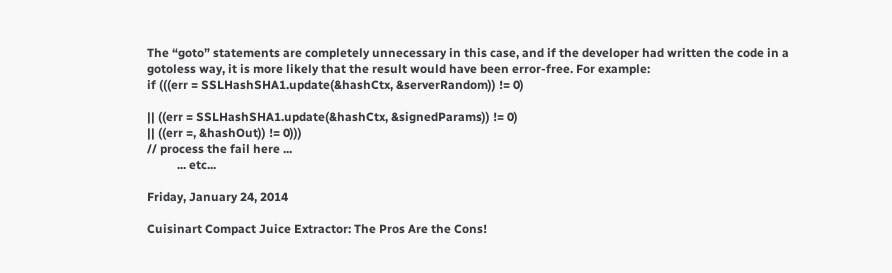The “goto” statements are completely unnecessary in this case, and if the developer had written the code in a gotoless way, it is more likely that the result would have been error-free. For example:
if (((err = SSLHashSHA1.update(&hashCtx, &serverRandom)) != 0)

|| ((err = SSLHashSHA1.update(&hashCtx, &signedParams)) != 0)
|| ((err =, &hashOut)) != 0)))
// process the fail here ...
          ... etc...

Friday, January 24, 2014

Cuisinart Compact Juice Extractor: The Pros Are the Cons!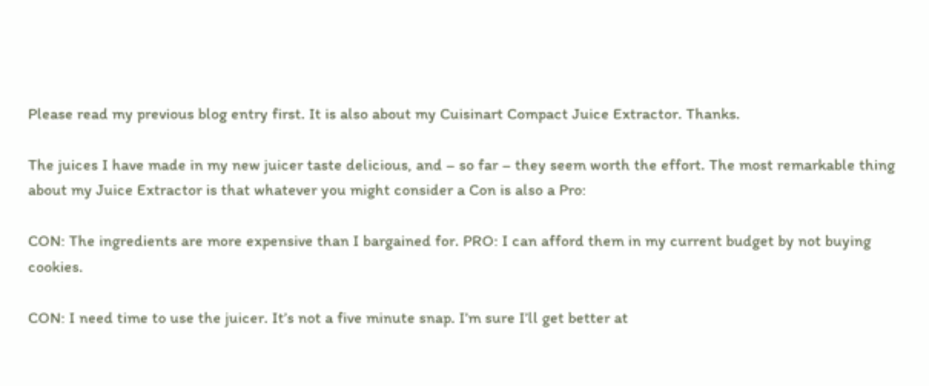Please read my previous blog entry first. It is also about my Cuisinart Compact Juice Extractor. Thanks.

The juices I have made in my new juicer taste delicious, and – so far – they seem worth the effort. The most remarkable thing about my Juice Extractor is that whatever you might consider a Con is also a Pro:

CON: The ingredients are more expensive than I bargained for. PRO: I can afford them in my current budget by not buying cookies.

CON: I need time to use the juicer. It’s not a five minute snap. I’m sure I’ll get better at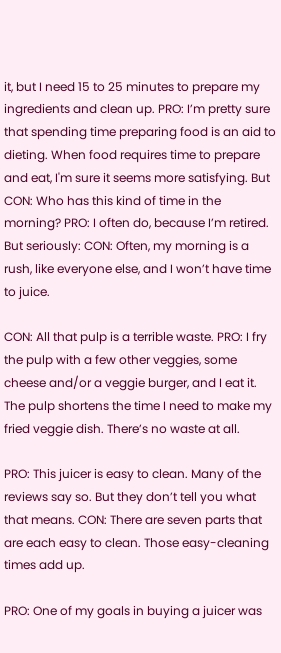it, but I need 15 to 25 minutes to prepare my ingredients and clean up. PRO: I’m pretty sure that spending time preparing food is an aid to dieting. When food requires time to prepare and eat, I'm sure it seems more satisfying. But CON: Who has this kind of time in the morning? PRO: I often do, because I’m retired. But seriously: CON: Often, my morning is a rush, like everyone else, and I won’t have time to juice.

CON: All that pulp is a terrible waste. PRO: I fry the pulp with a few other veggies, some cheese and/or a veggie burger, and I eat it. The pulp shortens the time I need to make my fried veggie dish. There’s no waste at all.

PRO: This juicer is easy to clean. Many of the reviews say so. But they don’t tell you what that means. CON: There are seven parts that are each easy to clean. Those easy-cleaning times add up.

PRO: One of my goals in buying a juicer was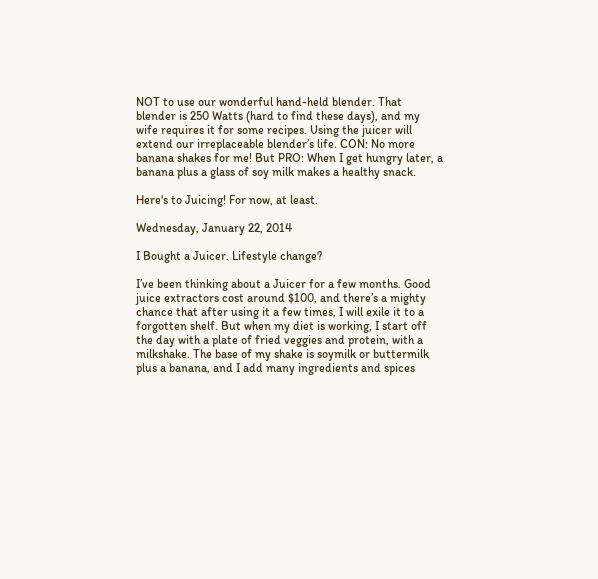NOT to use our wonderful hand-held blender. That blender is 250 Watts (hard to find these days), and my wife requires it for some recipes. Using the juicer will extend our irreplaceable blender’s life. CON: No more banana shakes for me! But PRO: When I get hungry later, a banana plus a glass of soy milk makes a healthy snack.

Here's to Juicing! For now, at least.

Wednesday, January 22, 2014

I Bought a Juicer. Lifestyle change?

I’ve been thinking about a Juicer for a few months. Good juice extractors cost around $100, and there’s a mighty chance that after using it a few times, I will exile it to a forgotten shelf. But when my diet is working, I start off the day with a plate of fried veggies and protein, with a milkshake. The base of my shake is soymilk or buttermilk plus a banana, and I add many ingredients and spices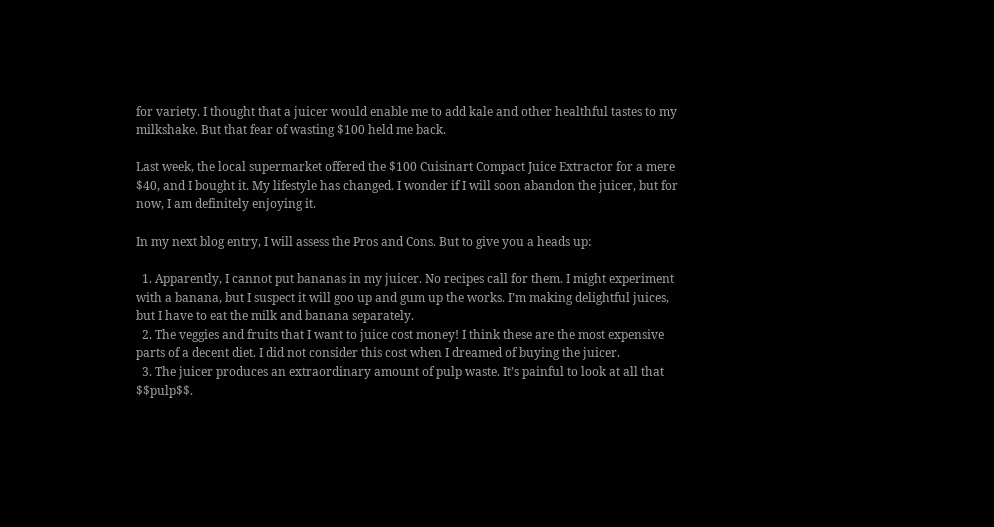for variety. I thought that a juicer would enable me to add kale and other healthful tastes to my milkshake. But that fear of wasting $100 held me back.

Last week, the local supermarket offered the $100 Cuisinart Compact Juice Extractor for a mere $40, and I bought it. My lifestyle has changed. I wonder if I will soon abandon the juicer, but for now, I am definitely enjoying it.

In my next blog entry, I will assess the Pros and Cons. But to give you a heads up:

  1. Apparently, I cannot put bananas in my juicer. No recipes call for them. I might experiment with a banana, but I suspect it will goo up and gum up the works. I’m making delightful juices, but I have to eat the milk and banana separately.
  2. The veggies and fruits that I want to juice cost money! I think these are the most expensive parts of a decent diet. I did not consider this cost when I dreamed of buying the juicer.
  3. The juicer produces an extraordinary amount of pulp waste. It’s painful to look at all that $$pulp$$.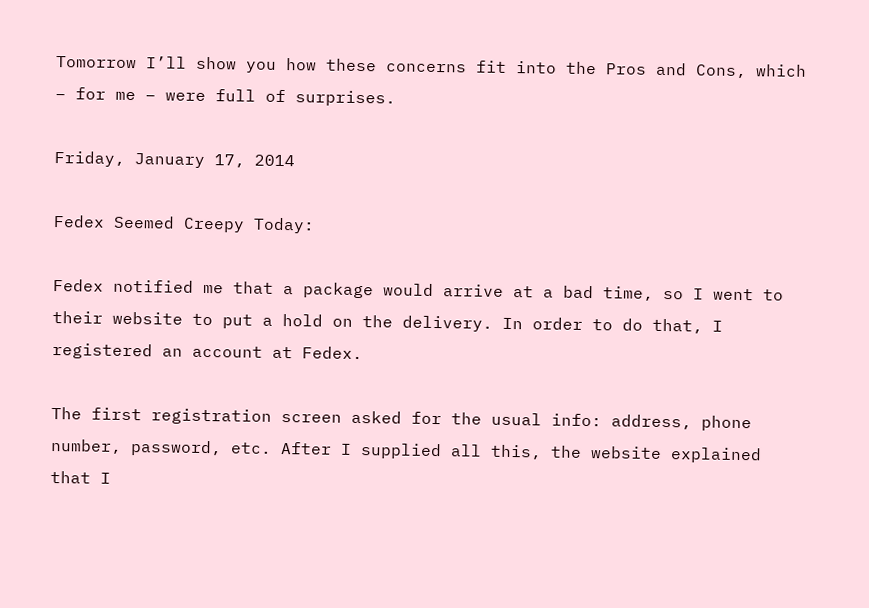Tomorrow I’ll show you how these concerns fit into the Pros and Cons, which – for me – were full of surprises.

Friday, January 17, 2014

Fedex Seemed Creepy Today:

Fedex notified me that a package would arrive at a bad time, so I went to their website to put a hold on the delivery. In order to do that, I registered an account at Fedex.

The first registration screen asked for the usual info: address, phone number, password, etc. After I supplied all this, the website explained that I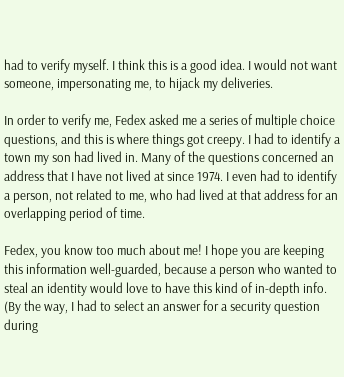had to verify myself. I think this is a good idea. I would not want someone, impersonating me, to hijack my deliveries.

In order to verify me, Fedex asked me a series of multiple choice questions, and this is where things got creepy. I had to identify a town my son had lived in. Many of the questions concerned an address that I have not lived at since 1974. I even had to identify a person, not related to me, who had lived at that address for an overlapping period of time.

Fedex, you know too much about me! I hope you are keeping this information well-guarded, because a person who wanted to steal an identity would love to have this kind of in-depth info. (By the way, I had to select an answer for a security question during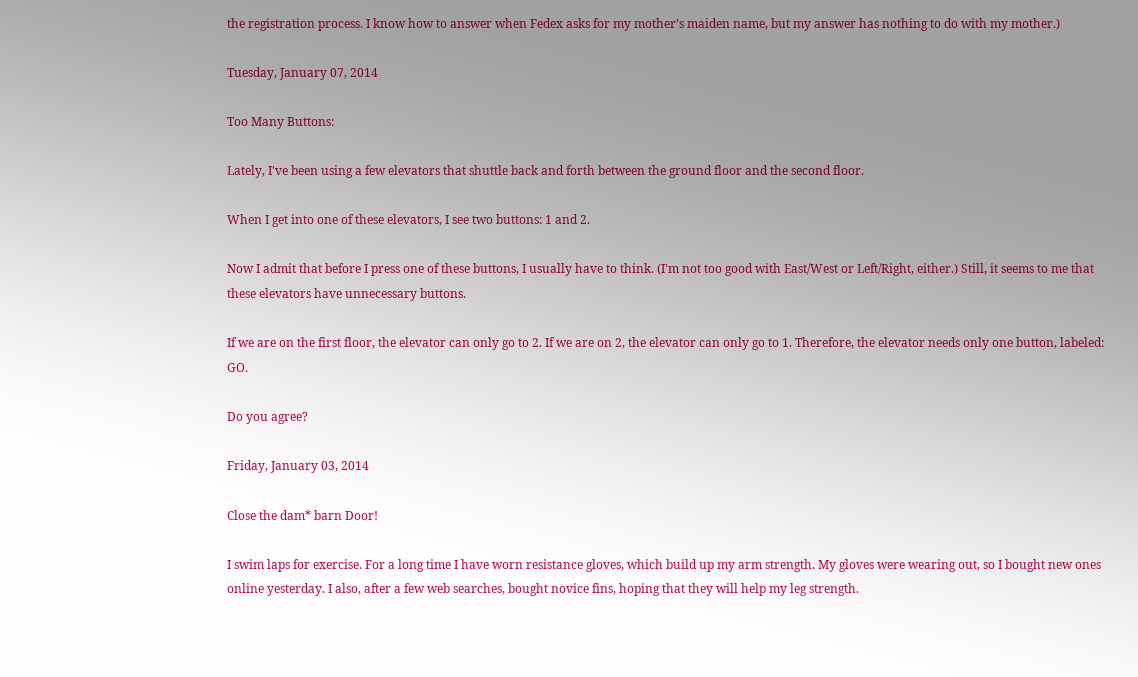the registration process. I know how to answer when Fedex asks for my mother’s maiden name, but my answer has nothing to do with my mother.)

Tuesday, January 07, 2014

Too Many Buttons:

Lately, I've been using a few elevators that shuttle back and forth between the ground floor and the second floor.

When I get into one of these elevators, I see two buttons: 1 and 2.

Now I admit that before I press one of these buttons, I usually have to think. (I'm not too good with East/West or Left/Right, either.) Still, it seems to me that these elevators have unnecessary buttons.

If we are on the first floor, the elevator can only go to 2. If we are on 2, the elevator can only go to 1. Therefore, the elevator needs only one button, labeled: GO.

Do you agree?

Friday, January 03, 2014

Close the dam* barn Door!

I swim laps for exercise. For a long time I have worn resistance gloves, which build up my arm strength. My gloves were wearing out, so I bought new ones online yesterday. I also, after a few web searches, bought novice fins, hoping that they will help my leg strength.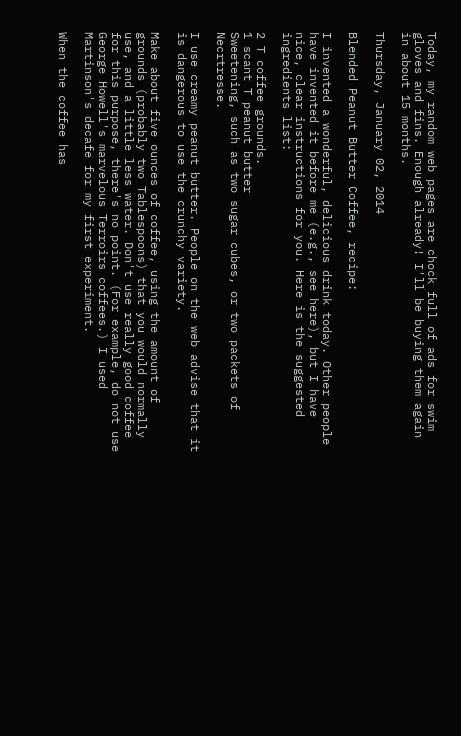Today, my random web pages are chock full of ads for swim gloves and fins. Enough already! I'll be buying them again in about 15 months.

Thursday, January 02, 2014

Blended Peanut Butter Coffee, recipe:

I invented a wonderful, delicious drink today. Other people have invented it before me (e.g., see here), but I have nice, clear instructions for you. Here is the suggested ingredients list:

2 T coffee grounds.
1 scant T peanut butter
Sweetening, such as two sugar cubes, or two packets of Necrtresse.

I use creamy peanut butter. People on the web advise that it is dangerous to use the crunchy variety.

Make about five ounces of coffee, using the amount of grounds (probably two Tablespoons) that you would normally use, and a little less water. Don't use really good coffee for this purpose, there's no point. (For example, do not use George Howell's marvelous Terroirs coffees.) I used Martinson's decafe for my first experiment.

When the coffee has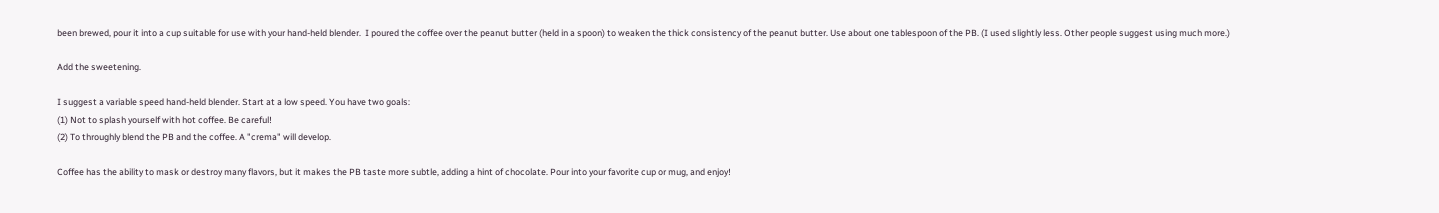been brewed, pour it into a cup suitable for use with your hand-held blender.  I poured the coffee over the peanut butter (held in a spoon) to weaken the thick consistency of the peanut butter. Use about one tablespoon of the PB. (I used slightly less. Other people suggest using much more.)

Add the sweetening.

I suggest a variable speed hand-held blender. Start at a low speed. You have two goals:
(1) Not to splash yourself with hot coffee. Be careful!
(2) To throughly blend the PB and the coffee. A "crema" will develop.

Coffee has the ability to mask or destroy many flavors, but it makes the PB taste more subtle, adding a hint of chocolate. Pour into your favorite cup or mug, and enjoy!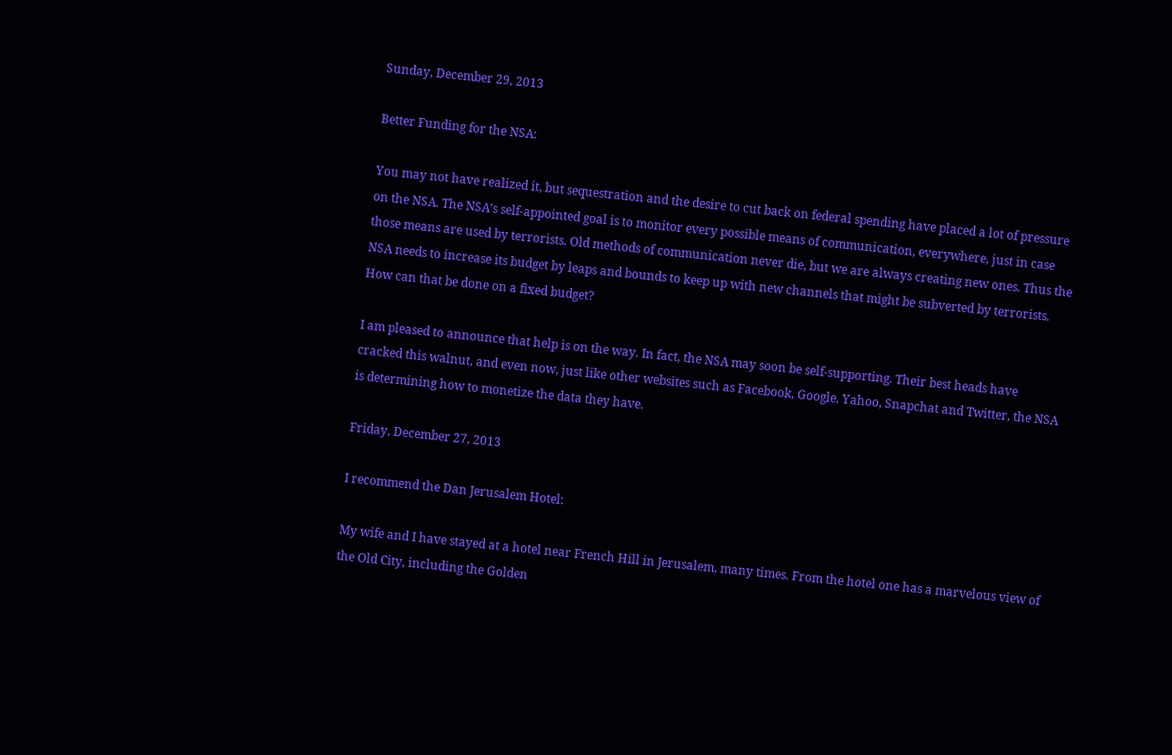Sunday, December 29, 2013

Better Funding for the NSA:

You may not have realized it, but sequestration and the desire to cut back on federal spending have placed a lot of pressure on the NSA. The NSA’s self-appointed goal is to monitor every possible means of communication, everywhere, just in case those means are used by terrorists. Old methods of communication never die, but we are always creating new ones. Thus the NSA needs to increase its budget by leaps and bounds to keep up with new channels that might be subverted by terrorists. How can that be done on a fixed budget?

I am pleased to announce that help is on the way. In fact, the NSA may soon be self-supporting. Their best heads have cracked this walnut, and even now, just like other websites such as Facebook, Google, Yahoo, Snapchat and Twitter, the NSA is determining how to monetize the data they have.

Friday, December 27, 2013

I recommend the Dan Jerusalem Hotel:

My wife and I have stayed at a hotel near French Hill in Jerusalem, many times. From the hotel one has a marvelous view of the Old City, including the Golden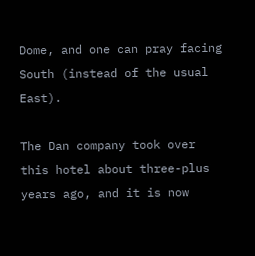Dome, and one can pray facing South (instead of the usual East).

The Dan company took over this hotel about three-plus years ago, and it is now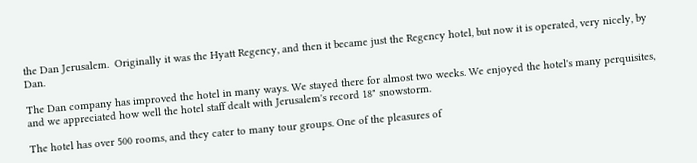the Dan Jerusalem.  Originally it was the Hyatt Regency, and then it became just the Regency hotel, but now it is operated, very nicely, by Dan.

The Dan company has improved the hotel in many ways. We stayed there for almost two weeks. We enjoyed the hotel's many perquisites, and we appreciated how well the hotel staff dealt with Jerusalem's record 18" snowstorm.

The hotel has over 500 rooms, and they cater to many tour groups. One of the pleasures of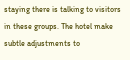staying there is talking to visitors in these groups. The hotel make subtle adjustments to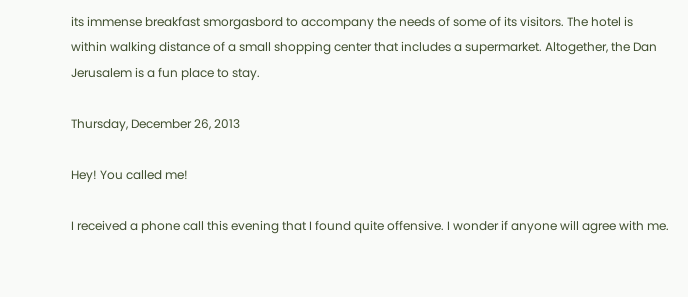its immense breakfast smorgasbord to accompany the needs of some of its visitors. The hotel is within walking distance of a small shopping center that includes a supermarket. Altogether, the Dan Jerusalem is a fun place to stay.

Thursday, December 26, 2013

Hey! You called me!

I received a phone call this evening that I found quite offensive. I wonder if anyone will agree with me.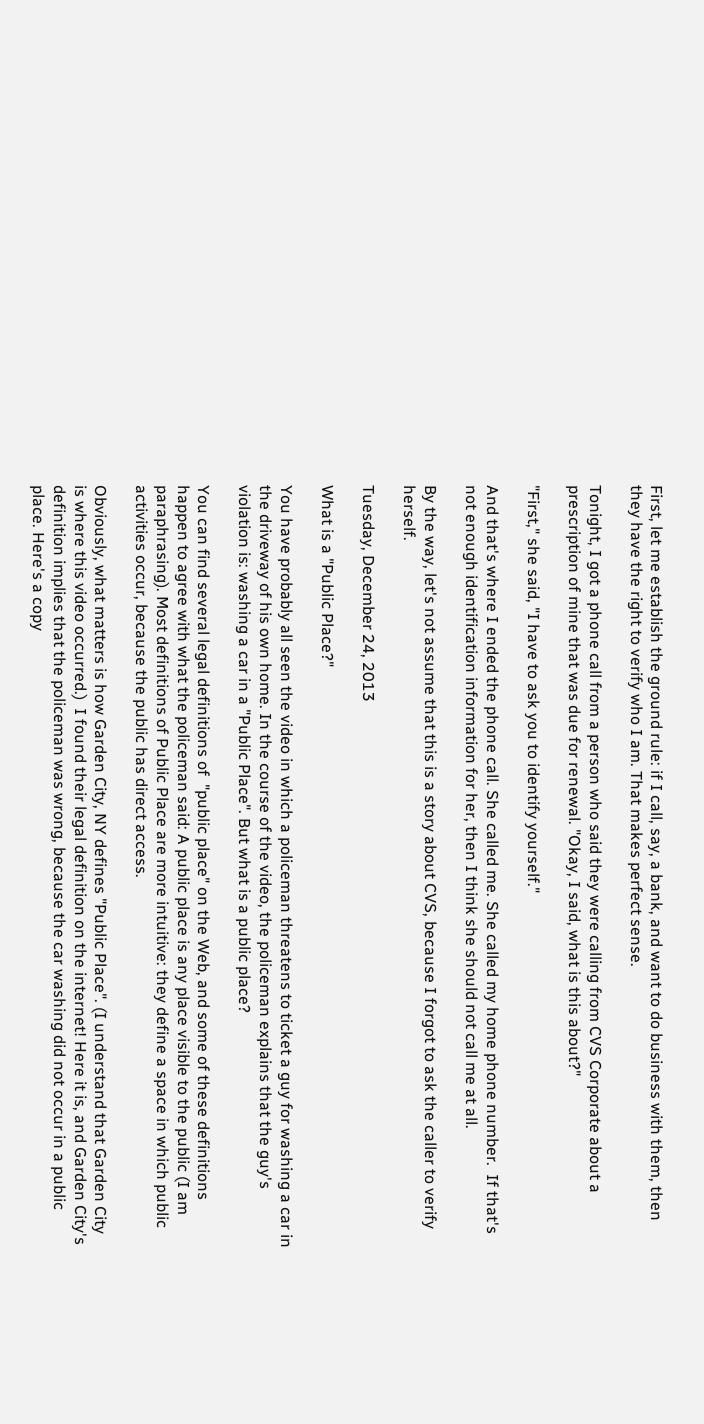First, let me establish the ground rule: if I call, say, a bank, and want to do business with them, then they have the right to verify who I am. That makes perfect sense.

Tonight, I got a phone call from a person who said they were calling from CVS Corporate about a prescription of mine that was due for renewal. "Okay, I said, what is this about?"

"First," she said, "I have to ask you to identify yourself."

And that's where I ended the phone call. She called me. She called my home phone number.  If that's not enough identification information for her, then I think she should not call me at all.

By the way, let's not assume that this is a story about CVS, because I forgot to ask the caller to verify herself.

Tuesday, December 24, 2013

What is a "Public Place?"

You have probably all seen the video in which a policeman threatens to ticket a guy for washing a car in the driveway of his own home. In the course of the video, the policeman explains that the guy's violation is: washing a car in a "Public Place". But what is a public place?

You can find several legal definitions of  "public place" on the Web, and some of these definitions happen to agree with what the policeman said: A public place is any place visible to the public (I am paraphrasing). Most definitions of Public Place are more intuitive: they define a space in which public activities occur, because the public has direct access.

Obviously, what matters is how Garden City, NY defines "Public Place". (I understand that Garden City is where this video occurred.)  I found their legal definition on the internet! Here it is, and Garden City's definition implies that the policeman was wrong, because the car washing did not occur in a public place. Here's a copy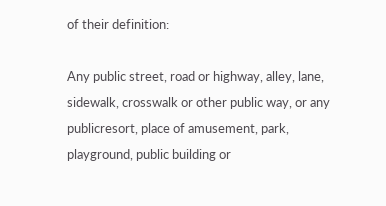of their definition:

Any public street, road or highway, alley, lane, sidewalk, crosswalk or other public way, or any publicresort, place of amusement, park, playground, public building or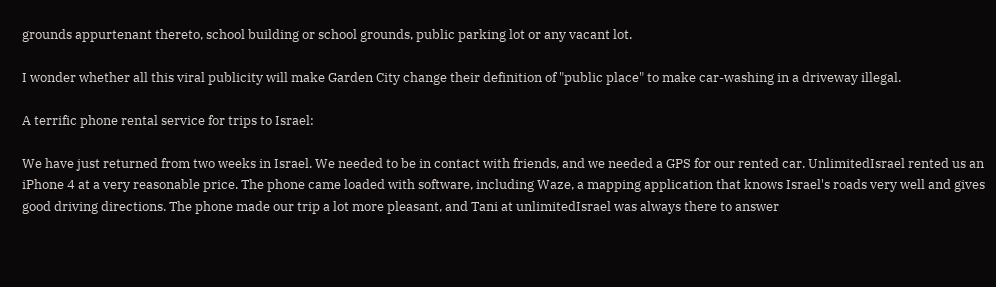grounds appurtenant thereto, school building or school grounds, public parking lot or any vacant lot.

I wonder whether all this viral publicity will make Garden City change their definition of "public place" to make car-washing in a driveway illegal.

A terrific phone rental service for trips to Israel:

We have just returned from two weeks in Israel. We needed to be in contact with friends, and we needed a GPS for our rented car. UnlimitedIsrael rented us an iPhone 4 at a very reasonable price. The phone came loaded with software, including Waze, a mapping application that knows Israel's roads very well and gives good driving directions. The phone made our trip a lot more pleasant, and Tani at unlimitedIsrael was always there to answer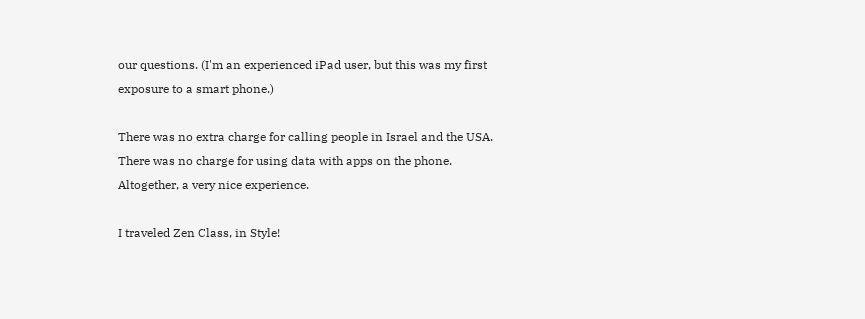our questions. (I'm an experienced iPad user, but this was my first exposure to a smart phone.)

There was no extra charge for calling people in Israel and the USA. There was no charge for using data with apps on the phone. Altogether, a very nice experience.

I traveled Zen Class, in Style!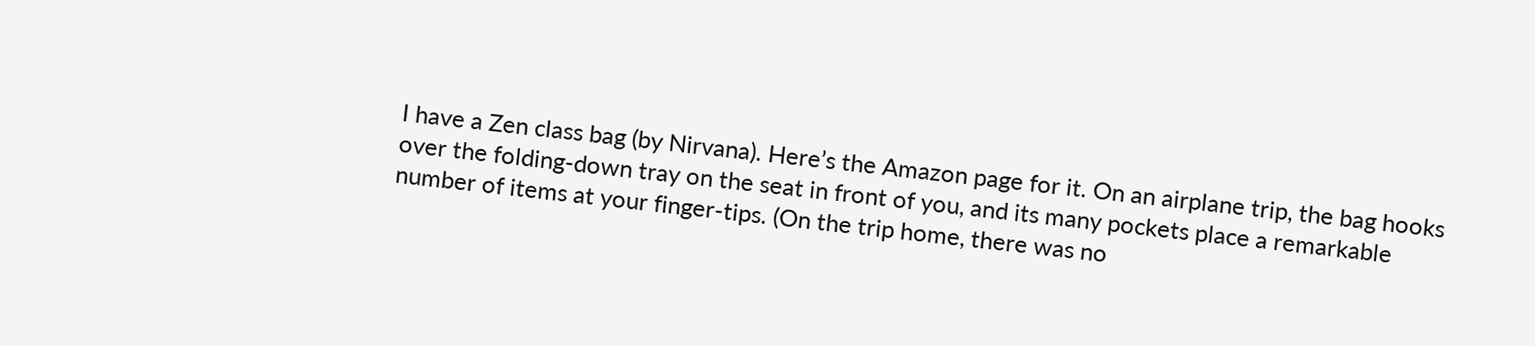I have a Zen class bag (by Nirvana). Here’s the Amazon page for it. On an airplane trip, the bag hooks over the folding-down tray on the seat in front of you, and its many pockets place a remarkable number of items at your finger-tips. (On the trip home, there was no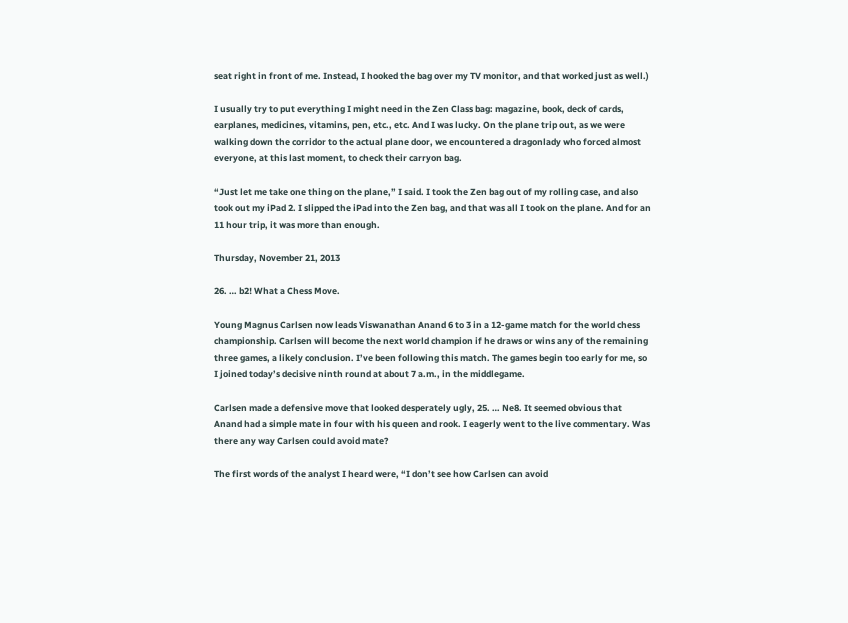seat right in front of me. Instead, I hooked the bag over my TV monitor, and that worked just as well.)

I usually try to put everything I might need in the Zen Class bag: magazine, book, deck of cards, earplanes, medicines, vitamins, pen, etc., etc. And I was lucky. On the plane trip out, as we were walking down the corridor to the actual plane door, we encountered a dragonlady who forced almost everyone, at this last moment, to check their carryon bag.

“Just let me take one thing on the plane,” I said. I took the Zen bag out of my rolling case, and also took out my iPad 2. I slipped the iPad into the Zen bag, and that was all I took on the plane. And for an 11 hour trip, it was more than enough.

Thursday, November 21, 2013

26. … b2! What a Chess Move.

Young Magnus Carlsen now leads Viswanathan Anand 6 to 3 in a 12-game match for the world chess championship. Carlsen will become the next world champion if he draws or wins any of the remaining three games, a likely conclusion. I’ve been following this match. The games begin too early for me, so I joined today’s decisive ninth round at about 7 a.m., in the middlegame.

Carlsen made a defensive move that looked desperately ugly, 25. … Ne8. It seemed obvious that Anand had a simple mate in four with his queen and rook. I eagerly went to the live commentary. Was there any way Carlsen could avoid mate?

The first words of the analyst I heard were, “I don’t see how Carlsen can avoid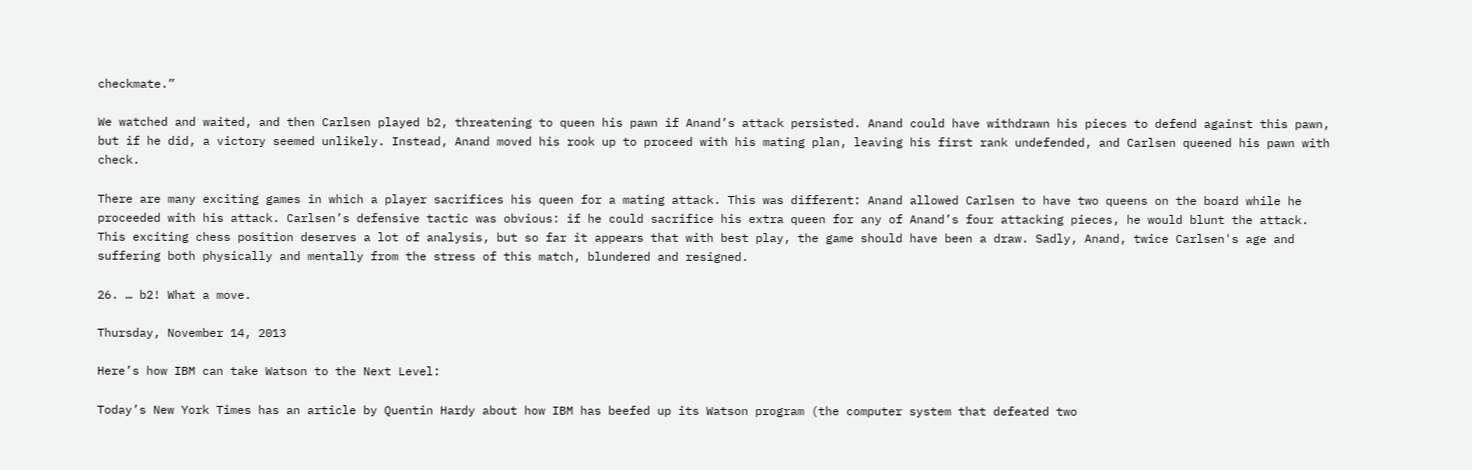checkmate.”

We watched and waited, and then Carlsen played b2, threatening to queen his pawn if Anand’s attack persisted. Anand could have withdrawn his pieces to defend against this pawn, but if he did, a victory seemed unlikely. Instead, Anand moved his rook up to proceed with his mating plan, leaving his first rank undefended, and Carlsen queened his pawn with check.

There are many exciting games in which a player sacrifices his queen for a mating attack. This was different: Anand allowed Carlsen to have two queens on the board while he proceeded with his attack. Carlsen’s defensive tactic was obvious: if he could sacrifice his extra queen for any of Anand’s four attacking pieces, he would blunt the attack. This exciting chess position deserves a lot of analysis, but so far it appears that with best play, the game should have been a draw. Sadly, Anand, twice Carlsen's age and suffering both physically and mentally from the stress of this match, blundered and resigned.

26. … b2! What a move.

Thursday, November 14, 2013

Here’s how IBM can take Watson to the Next Level:

Today’s New York Times has an article by Quentin Hardy about how IBM has beefed up its Watson program (the computer system that defeated two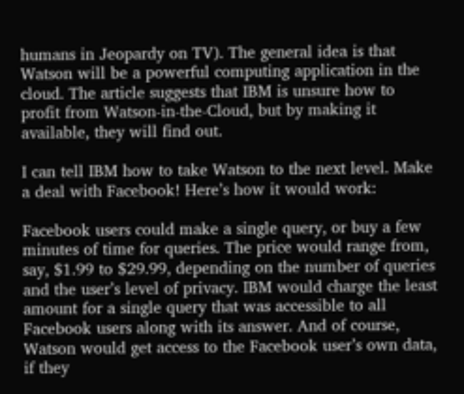humans in Jeopardy on TV). The general idea is that Watson will be a powerful computing application in the cloud. The article suggests that IBM is unsure how to profit from Watson-in-the-Cloud, but by making it available, they will find out.

I can tell IBM how to take Watson to the next level. Make a deal with Facebook! Here’s how it would work:

Facebook users could make a single query, or buy a few minutes of time for queries. The price would range from, say, $1.99 to $29.99, depending on the number of queries and the user’s level of privacy. IBM would charge the least amount for a single query that was accessible to all Facebook users along with its answer. And of course, Watson would get access to the Facebook user’s own data, if they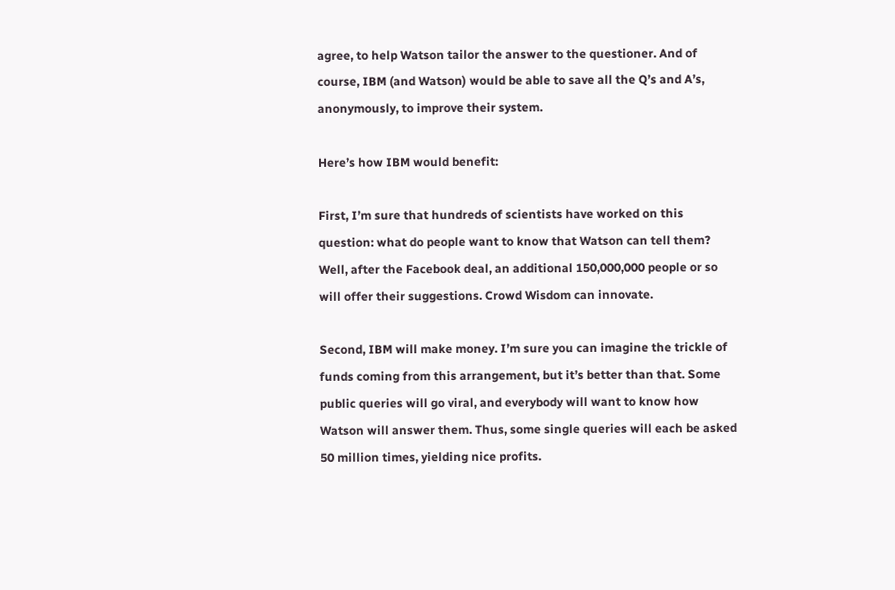agree, to help Watson tailor the answer to the questioner. And of course, IBM (and Watson) would be able to save all the Q’s and A’s, anonymously, to improve their system.

Here’s how IBM would benefit:

First, I’m sure that hundreds of scientists have worked on this question: what do people want to know that Watson can tell them? Well, after the Facebook deal, an additional 150,000,000 people or so will offer their suggestions. Crowd Wisdom can innovate.

Second, IBM will make money. I’m sure you can imagine the trickle of funds coming from this arrangement, but it’s better than that. Some public queries will go viral, and everybody will want to know how Watson will answer them. Thus, some single queries will each be asked 50 million times, yielding nice profits.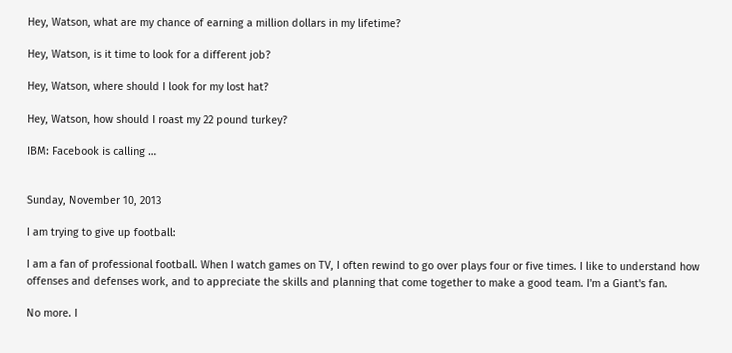Hey, Watson, what are my chance of earning a million dollars in my lifetime?

Hey, Watson, is it time to look for a different job?

Hey, Watson, where should I look for my lost hat?

Hey, Watson, how should I roast my 22 pound turkey?

IBM: Facebook is calling …


Sunday, November 10, 2013

I am trying to give up football:

I am a fan of professional football. When I watch games on TV, I often rewind to go over plays four or five times. I like to understand how offenses and defenses work, and to appreciate the skills and planning that come together to make a good team. I'm a Giant's fan.

No more. I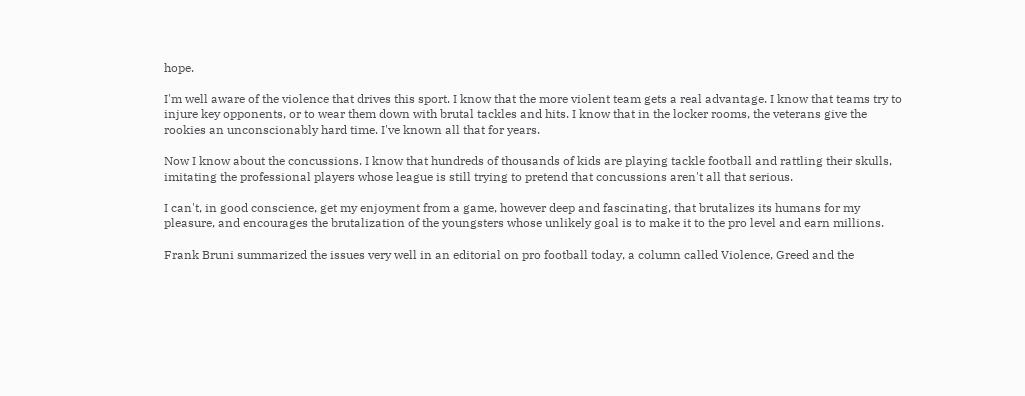hope.

I'm well aware of the violence that drives this sport. I know that the more violent team gets a real advantage. I know that teams try to injure key opponents, or to wear them down with brutal tackles and hits. I know that in the locker rooms, the veterans give the rookies an unconscionably hard time. I've known all that for years.

Now I know about the concussions. I know that hundreds of thousands of kids are playing tackle football and rattling their skulls, imitating the professional players whose league is still trying to pretend that concussions aren't all that serious.

I can't, in good conscience, get my enjoyment from a game, however deep and fascinating, that brutalizes its humans for my pleasure, and encourages the brutalization of the youngsters whose unlikely goal is to make it to the pro level and earn millions.

Frank Bruni summarized the issues very well in an editorial on pro football today, a column called Violence, Greed and the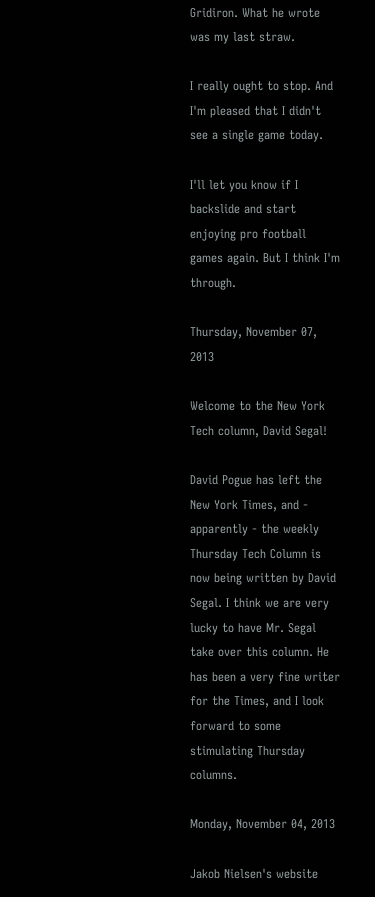Gridiron. What he wrote was my last straw.

I really ought to stop. And I'm pleased that I didn't see a single game today.

I'll let you know if I backslide and start enjoying pro football games again. But I think I'm through.

Thursday, November 07, 2013

Welcome to the New York Tech column, David Segal!

David Pogue has left the New York Times, and - apparently - the weekly Thursday Tech Column is now being written by David Segal. I think we are very lucky to have Mr. Segal take over this column. He has been a very fine writer for the Times, and I look forward to some stimulating Thursday columns.

Monday, November 04, 2013

Jakob Nielsen's website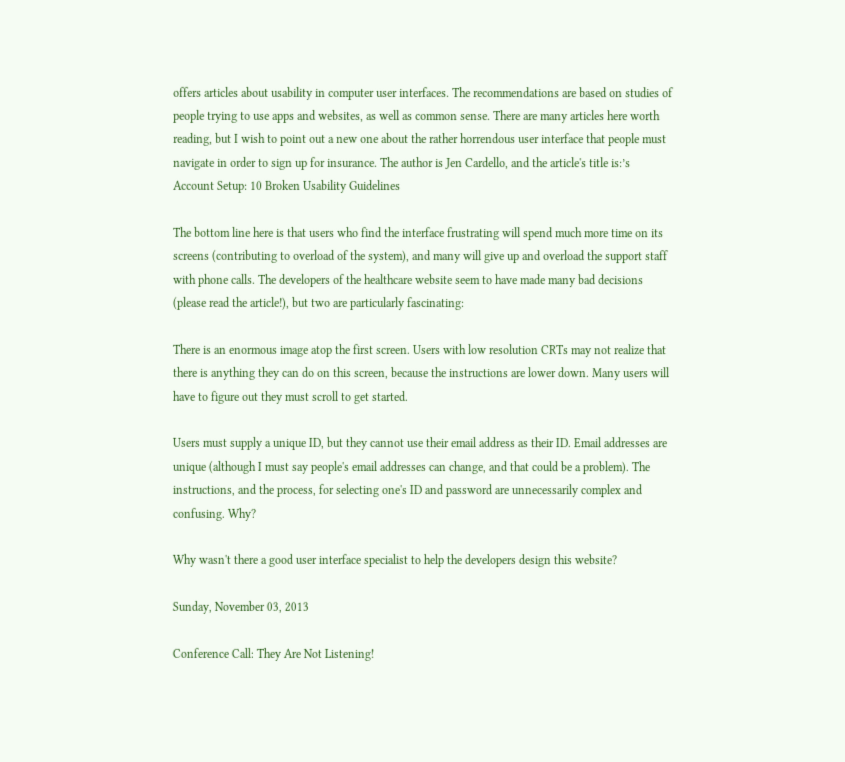offers articles about usability in computer user interfaces. The recommendations are based on studies of people trying to use apps and websites, as well as common sense. There are many articles here worth reading, but I wish to point out a new one about the rather horrendous user interface that people must navigate in order to sign up for insurance. The author is Jen Cardello, and the article's title is:’s Account Setup: 10 Broken Usability Guidelines

The bottom line here is that users who find the interface frustrating will spend much more time on its screens (contributing to overload of the system), and many will give up and overload the support staff with phone calls. The developers of the healthcare website seem to have made many bad decisions (please read the article!), but two are particularly fascinating:

There is an enormous image atop the first screen. Users with low resolution CRTs may not realize that there is anything they can do on this screen, because the instructions are lower down. Many users will have to figure out they must scroll to get started.

Users must supply a unique ID, but they cannot use their email address as their ID. Email addresses are unique (although I must say people's email addresses can change, and that could be a problem). The instructions, and the process, for selecting one's ID and password are unnecessarily complex and confusing. Why?

Why wasn't there a good user interface specialist to help the developers design this website?

Sunday, November 03, 2013

Conference Call: They Are Not Listening!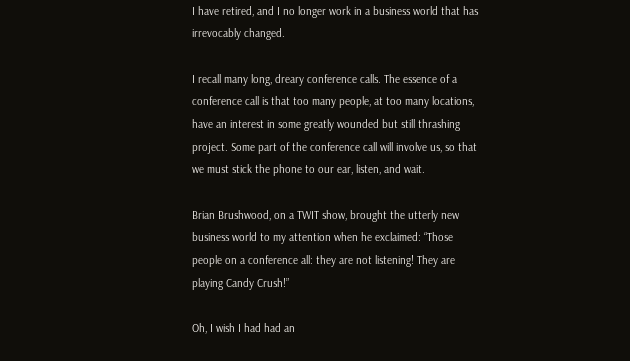I have retired, and I no longer work in a business world that has irrevocably changed.

I recall many long, dreary conference calls. The essence of a conference call is that too many people, at too many locations, have an interest in some greatly wounded but still thrashing project. Some part of the conference call will involve us, so that we must stick the phone to our ear, listen, and wait.

Brian Brushwood, on a TWIT show, brought the utterly new business world to my attention when he exclaimed: “Those people on a conference all: they are not listening! They are playing Candy Crush!”

Oh, I wish I had had an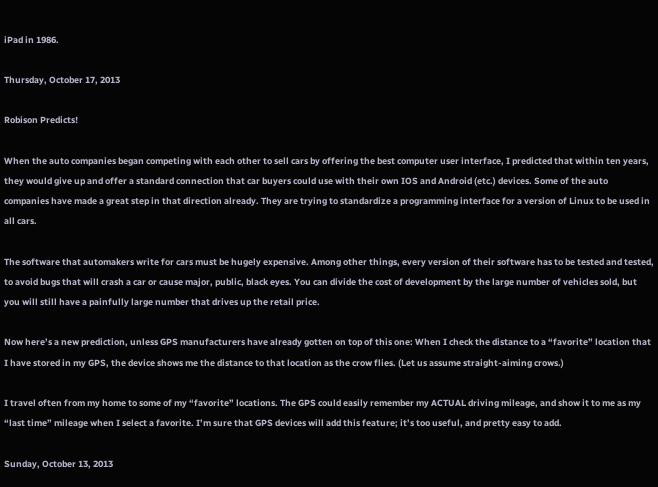iPad in 1986.

Thursday, October 17, 2013

Robison Predicts!

When the auto companies began competing with each other to sell cars by offering the best computer user interface, I predicted that within ten years, they would give up and offer a standard connection that car buyers could use with their own IOS and Android (etc.) devices. Some of the auto companies have made a great step in that direction already. They are trying to standardize a programming interface for a version of Linux to be used in all cars.

The software that automakers write for cars must be hugely expensive. Among other things, every version of their software has to be tested and tested, to avoid bugs that will crash a car or cause major, public, black eyes. You can divide the cost of development by the large number of vehicles sold, but you will still have a painfully large number that drives up the retail price.

Now here’s a new prediction, unless GPS manufacturers have already gotten on top of this one: When I check the distance to a “favorite” location that I have stored in my GPS, the device shows me the distance to that location as the crow flies. (Let us assume straight-aiming crows.)

I travel often from my home to some of my “favorite” locations. The GPS could easily remember my ACTUAL driving mileage, and show it to me as my “last time” mileage when I select a favorite. I’m sure that GPS devices will add this feature; it’s too useful, and pretty easy to add.

Sunday, October 13, 2013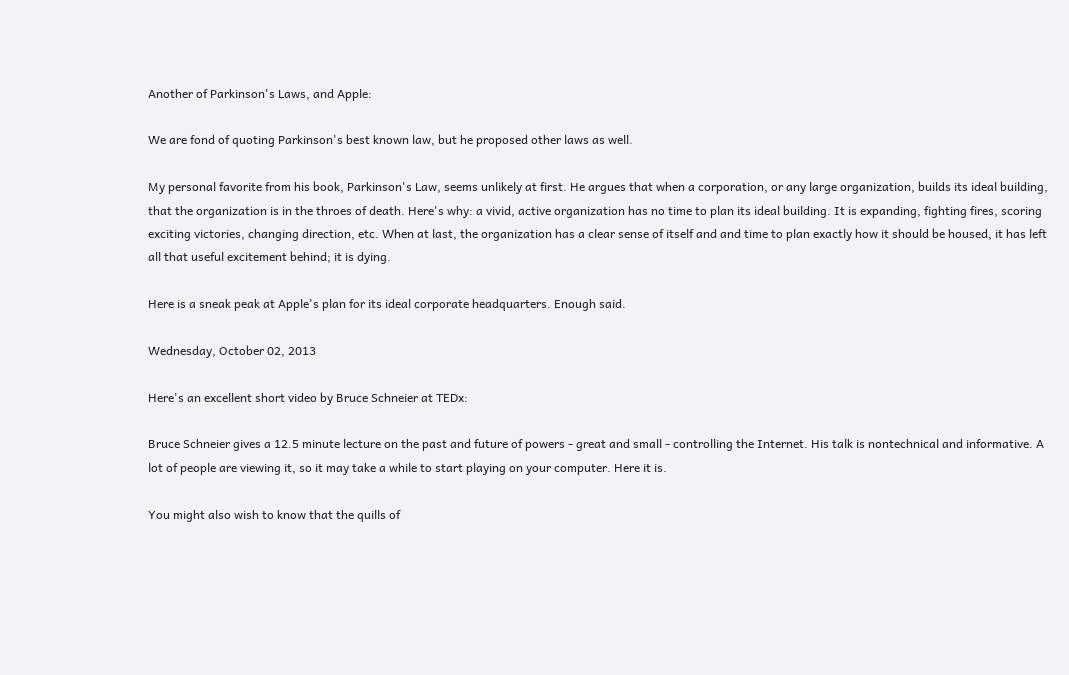Another of Parkinson's Laws, and Apple:

We are fond of quoting Parkinson's best known law, but he proposed other laws as well.

My personal favorite from his book, Parkinson's Law, seems unlikely at first. He argues that when a corporation, or any large organization, builds its ideal building, that the organization is in the throes of death. Here's why: a vivid, active organization has no time to plan its ideal building. It is expanding, fighting fires, scoring exciting victories, changing direction, etc. When at last, the organization has a clear sense of itself and and time to plan exactly how it should be housed, it has left all that useful excitement behind; it is dying.

Here is a sneak peak at Apple's plan for its ideal corporate headquarters. Enough said.

Wednesday, October 02, 2013

Here's an excellent short video by Bruce Schneier at TEDx:

Bruce Schneier gives a 12.5 minute lecture on the past and future of powers - great and small - controlling the Internet. His talk is nontechnical and informative. A lot of people are viewing it, so it may take a while to start playing on your computer. Here it is.

You might also wish to know that the quills of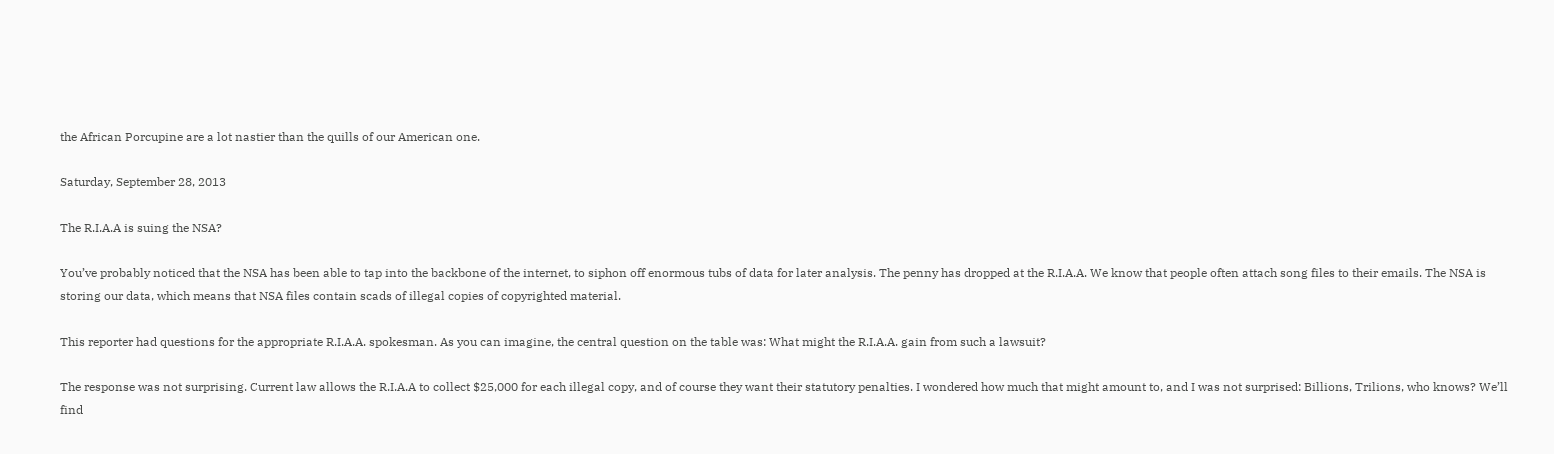the African Porcupine are a lot nastier than the quills of our American one.

Saturday, September 28, 2013

The R.I.A.A is suing the NSA?

You’ve probably noticed that the NSA has been able to tap into the backbone of the internet, to siphon off enormous tubs of data for later analysis. The penny has dropped at the R.I.A.A. We know that people often attach song files to their emails. The NSA is storing our data, which means that NSA files contain scads of illegal copies of copyrighted material.

This reporter had questions for the appropriate R.I.A.A. spokesman. As you can imagine, the central question on the table was: What might the R.I.A.A. gain from such a lawsuit?

The response was not surprising. Current law allows the R.I.A.A to collect $25,000 for each illegal copy, and of course they want their statutory penalties. I wondered how much that might amount to, and I was not surprised: Billions, Trilions, who knows? We’ll find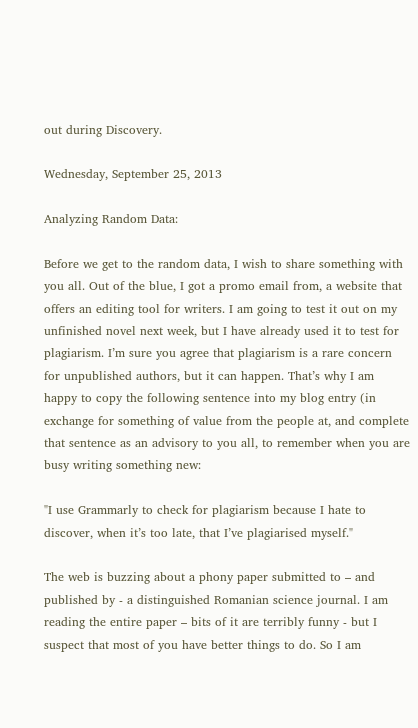out during Discovery.

Wednesday, September 25, 2013

Analyzing Random Data:

Before we get to the random data, I wish to share something with you all. Out of the blue, I got a promo email from, a website that offers an editing tool for writers. I am going to test it out on my unfinished novel next week, but I have already used it to test for plagiarism. I’m sure you agree that plagiarism is a rare concern for unpublished authors, but it can happen. That’s why I am happy to copy the following sentence into my blog entry (in exchange for something of value from the people at, and complete that sentence as an advisory to you all, to remember when you are busy writing something new:

"I use Grammarly to check for plagiarism because I hate to discover, when it’s too late, that I’ve plagiarised myself."

The web is buzzing about a phony paper submitted to – and published by - a distinguished Romanian science journal. I am reading the entire paper – bits of it are terribly funny - but I suspect that most of you have better things to do. So I am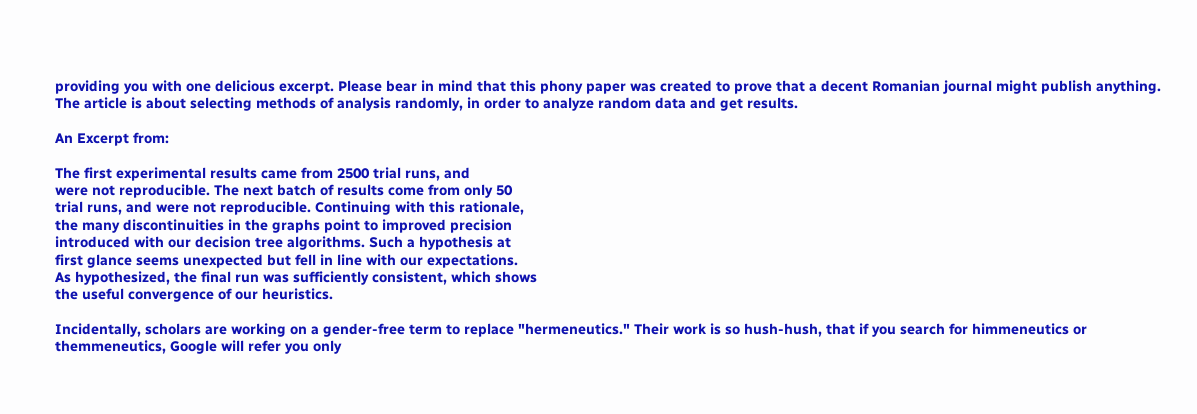providing you with one delicious excerpt. Please bear in mind that this phony paper was created to prove that a decent Romanian journal might publish anything. The article is about selecting methods of analysis randomly, in order to analyze random data and get results.

An Excerpt from:

The first experimental results came from 2500 trial runs, and
were not reproducible. The next batch of results come from only 50
trial runs, and were not reproducible. Continuing with this rationale,
the many discontinuities in the graphs point to improved precision
introduced with our decision tree algorithms. Such a hypothesis at
first glance seems unexpected but fell in line with our expectations.
As hypothesized, the final run was sufficiently consistent, which shows
the useful convergence of our heuristics.

Incidentally, scholars are working on a gender-free term to replace "hermeneutics." Their work is so hush-hush, that if you search for himmeneutics or themmeneutics, Google will refer you only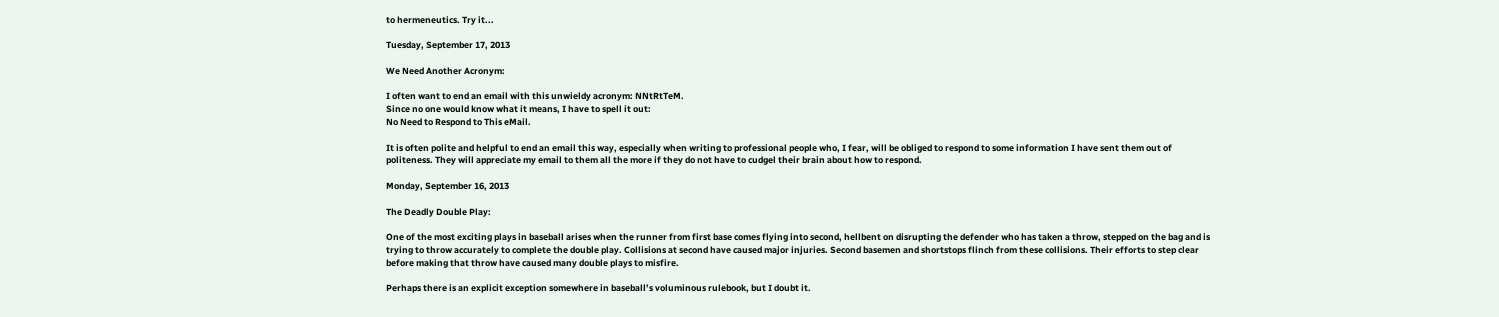to hermeneutics. Try it...

Tuesday, September 17, 2013

We Need Another Acronym:

I often want to end an email with this unwieldy acronym: NNtRtTeM.
Since no one would know what it means, I have to spell it out:
No Need to Respond to This eMail.

It is often polite and helpful to end an email this way, especially when writing to professional people who, I fear, will be obliged to respond to some information I have sent them out of politeness. They will appreciate my email to them all the more if they do not have to cudgel their brain about how to respond.

Monday, September 16, 2013

The Deadly Double Play:

One of the most exciting plays in baseball arises when the runner from first base comes flying into second, hellbent on disrupting the defender who has taken a throw, stepped on the bag and is trying to throw accurately to complete the double play. Collisions at second have caused major injuries. Second basemen and shortstops flinch from these collisions. Their efforts to step clear before making that throw have caused many double plays to misfire.

Perhaps there is an explicit exception somewhere in baseball’s voluminous rulebook, but I doubt it.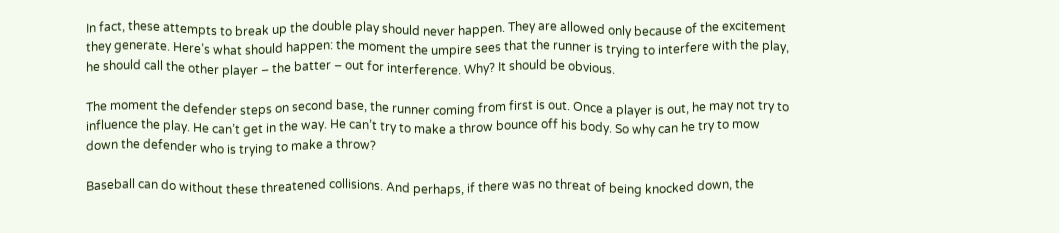In fact, these attempts to break up the double play should never happen. They are allowed only because of the excitement they generate. Here’s what should happen: the moment the umpire sees that the runner is trying to interfere with the play, he should call the other player – the batter – out for interference. Why? It should be obvious.

The moment the defender steps on second base, the runner coming from first is out. Once a player is out, he may not try to influence the play. He can’t get in the way. He can’t try to make a throw bounce off his body. So why can he try to mow down the defender who is trying to make a throw?

Baseball can do without these threatened collisions. And perhaps, if there was no threat of being knocked down, the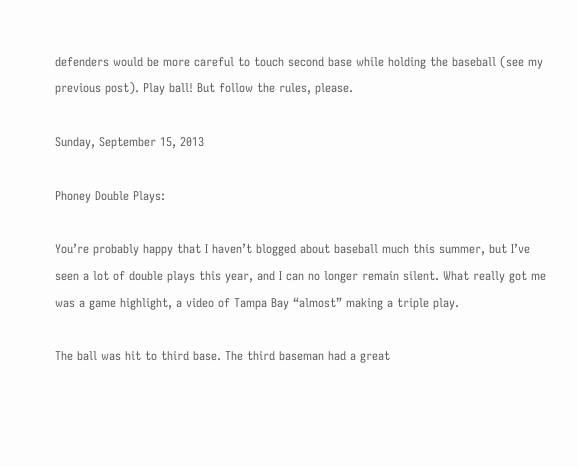defenders would be more careful to touch second base while holding the baseball (see my previous post). Play ball! But follow the rules, please.

Sunday, September 15, 2013

Phoney Double Plays:

You’re probably happy that I haven’t blogged about baseball much this summer, but I’ve seen a lot of double plays this year, and I can no longer remain silent. What really got me was a game highlight, a video of Tampa Bay “almost” making a triple play.

The ball was hit to third base. The third baseman had a great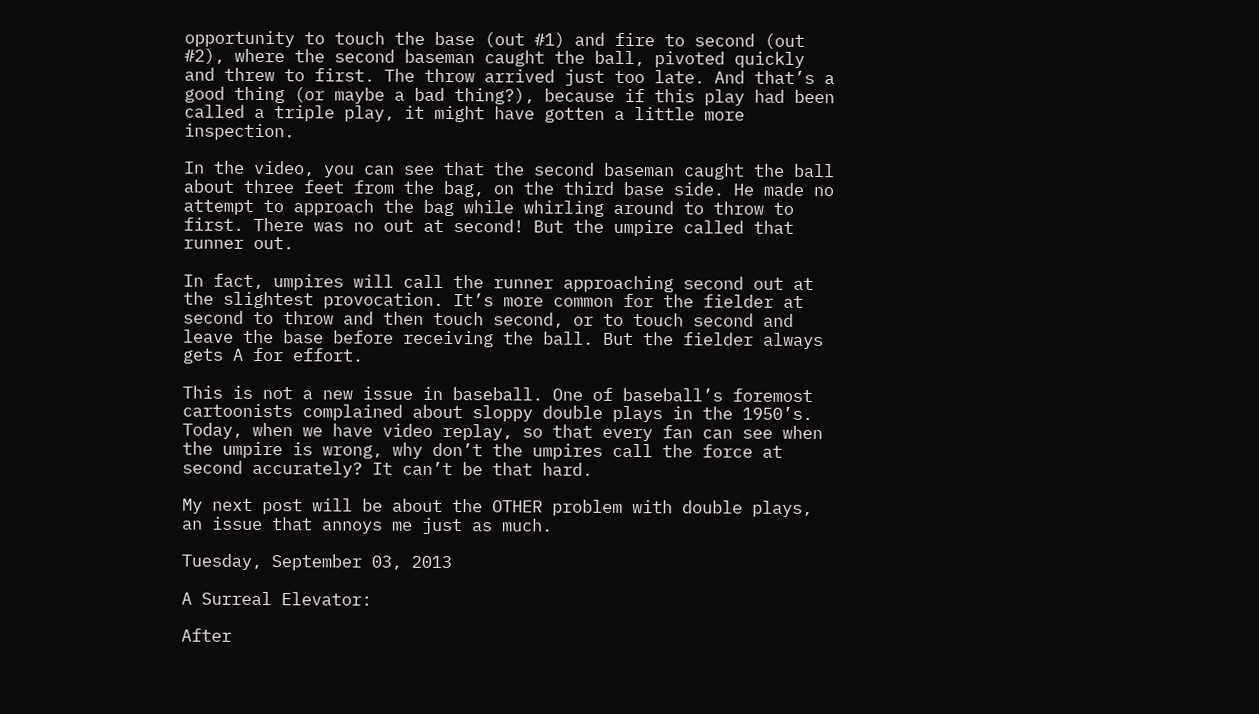opportunity to touch the base (out #1) and fire to second (out #2), where the second baseman caught the ball, pivoted quickly and threw to first. The throw arrived just too late. And that’s a good thing (or maybe a bad thing?), because if this play had been called a triple play, it might have gotten a little more inspection.

In the video, you can see that the second baseman caught the ball about three feet from the bag, on the third base side. He made no attempt to approach the bag while whirling around to throw to first. There was no out at second! But the umpire called that runner out.

In fact, umpires will call the runner approaching second out at the slightest provocation. It’s more common for the fielder at second to throw and then touch second, or to touch second and leave the base before receiving the ball. But the fielder always gets A for effort.

This is not a new issue in baseball. One of baseball’s foremost cartoonists complained about sloppy double plays in the 1950’s. Today, when we have video replay, so that every fan can see when the umpire is wrong, why don’t the umpires call the force at second accurately? It can’t be that hard.

My next post will be about the OTHER problem with double plays, an issue that annoys me just as much.

Tuesday, September 03, 2013

A Surreal Elevator:

After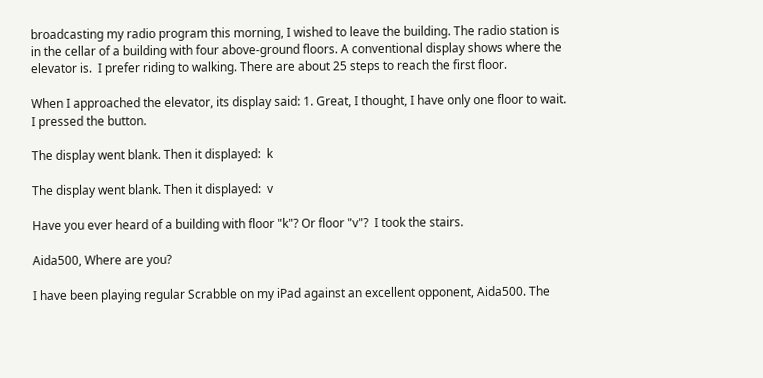broadcasting my radio program this morning, I wished to leave the building. The radio station is in the cellar of a building with four above-ground floors. A conventional display shows where the elevator is.  I prefer riding to walking. There are about 25 steps to reach the first floor.

When I approached the elevator, its display said: 1. Great, I thought, I have only one floor to wait. I pressed the button.

The display went blank. Then it displayed:  k

The display went blank. Then it displayed:  v

Have you ever heard of a building with floor "k"? Or floor "v"?  I took the stairs.

Aida500, Where are you?

I have been playing regular Scrabble on my iPad against an excellent opponent, Aida500. The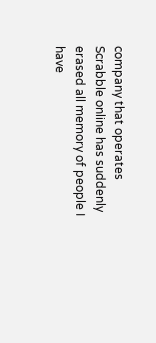company that operates Scrabble online has suddenly erased all memory of people I have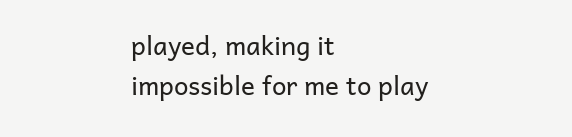played, making it impossible for me to play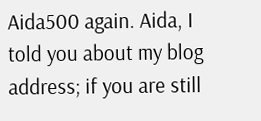Aida500 again. Aida, I told you about my blog address; if you are still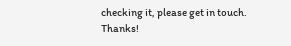checking it, please get in touch. Thanks!